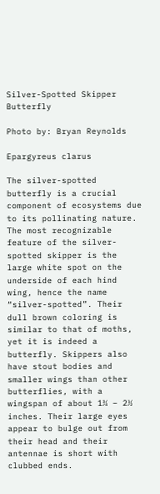Silver-Spotted Skipper Butterfly

Photo by: Bryan Reynolds

Epargyreus clarus

The silver-spotted butterfly is a crucial component of ecosystems due to its pollinating nature. The most recognizable feature of the silver-spotted skipper is the large white spot on the underside of each hind wing, hence the name “silver-spotted”. Their dull brown coloring is similar to that of moths, yet it is indeed a butterfly. Skippers also have stout bodies and smaller wings than other butterflies, with a wingspan of about 1¾ – 2½ inches. Their large eyes appear to bulge out from their head and their antennae is short with clubbed ends.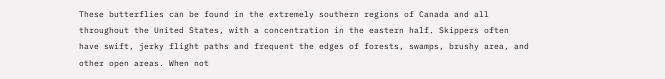These butterflies can be found in the extremely southern regions of Canada and all throughout the United States, with a concentration in the eastern half. Skippers often have swift, jerky flight paths and frequent the edges of forests, swamps, brushy area, and other open areas. When not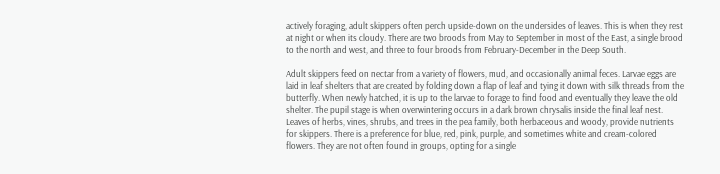actively foraging, adult skippers often perch upside-down on the undersides of leaves. This is when they rest at night or when its cloudy. There are two broods from May to September in most of the East, a single brood to the north and west, and three to four broods from February-December in the Deep South.

Adult skippers feed on nectar from a variety of flowers, mud, and occasionally animal feces. Larvae eggs are laid in leaf shelters that are created by folding down a flap of leaf and tying it down with silk threads from the butterfly. When newly hatched, it is up to the larvae to forage to find food and eventually they leave the old shelter. The pupil stage is when overwintering occurs in a dark brown chrysalis inside the final leaf nest. Leaves of herbs, vines, shrubs, and trees in the pea family, both herbaceous and woody, provide nutrients for skippers. There is a preference for blue, red, pink, purple, and sometimes white and cream-colored flowers. They are not often found in groups, opting for a single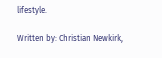lifestyle.

Written by: Christian Newkirk,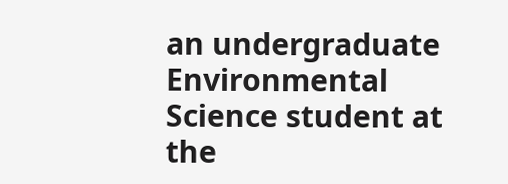an undergraduate Environmental Science student at the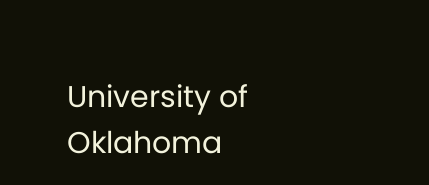University of Oklahoma